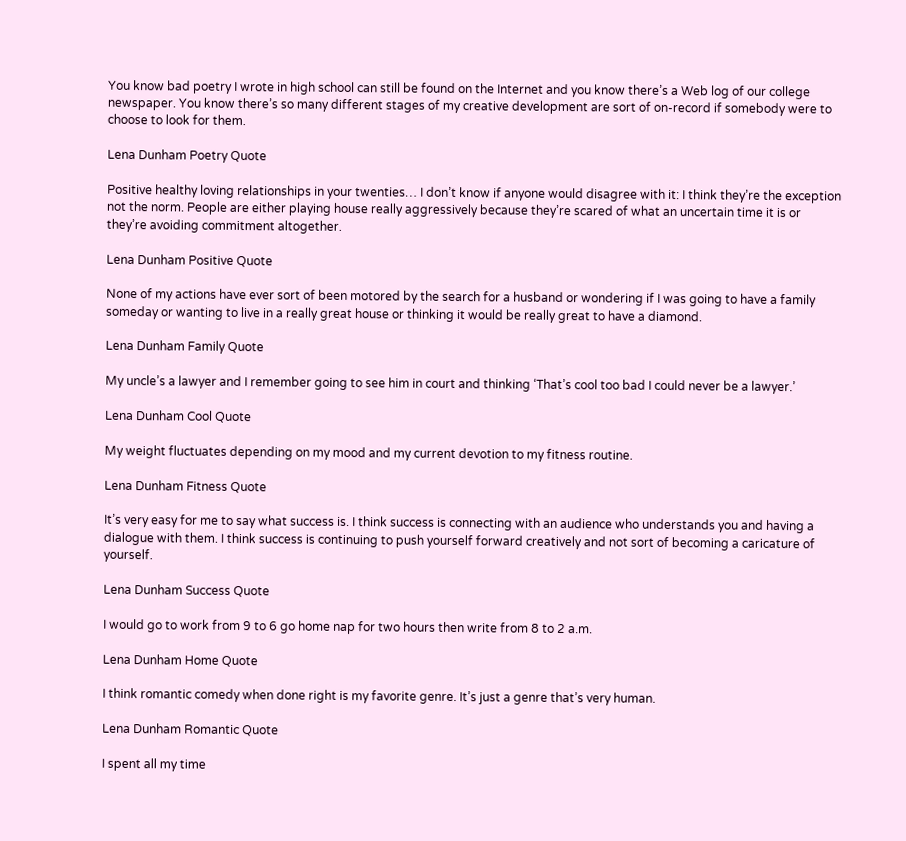You know bad poetry I wrote in high school can still be found on the Internet and you know there’s a Web log of our college newspaper. You know there’s so many different stages of my creative development are sort of on-record if somebody were to choose to look for them.

Lena Dunham Poetry Quote

Positive healthy loving relationships in your twenties… I don’t know if anyone would disagree with it: I think they’re the exception not the norm. People are either playing house really aggressively because they’re scared of what an uncertain time it is or they’re avoiding commitment altogether.

Lena Dunham Positive Quote

None of my actions have ever sort of been motored by the search for a husband or wondering if I was going to have a family someday or wanting to live in a really great house or thinking it would be really great to have a diamond.

Lena Dunham Family Quote

My uncle’s a lawyer and I remember going to see him in court and thinking ‘That’s cool too bad I could never be a lawyer.’

Lena Dunham Cool Quote

My weight fluctuates depending on my mood and my current devotion to my fitness routine.

Lena Dunham Fitness Quote

It’s very easy for me to say what success is. I think success is connecting with an audience who understands you and having a dialogue with them. I think success is continuing to push yourself forward creatively and not sort of becoming a caricature of yourself.

Lena Dunham Success Quote

I would go to work from 9 to 6 go home nap for two hours then write from 8 to 2 a.m.

Lena Dunham Home Quote

I think romantic comedy when done right is my favorite genre. It’s just a genre that’s very human.

Lena Dunham Romantic Quote

I spent all my time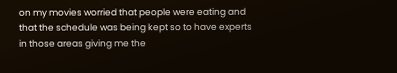on my movies worried that people were eating and that the schedule was being kept so to have experts in those areas giving me the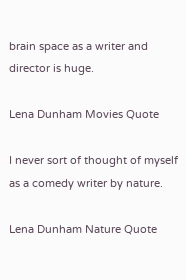brain space as a writer and director is huge.

Lena Dunham Movies Quote

I never sort of thought of myself as a comedy writer by nature.

Lena Dunham Nature Quote